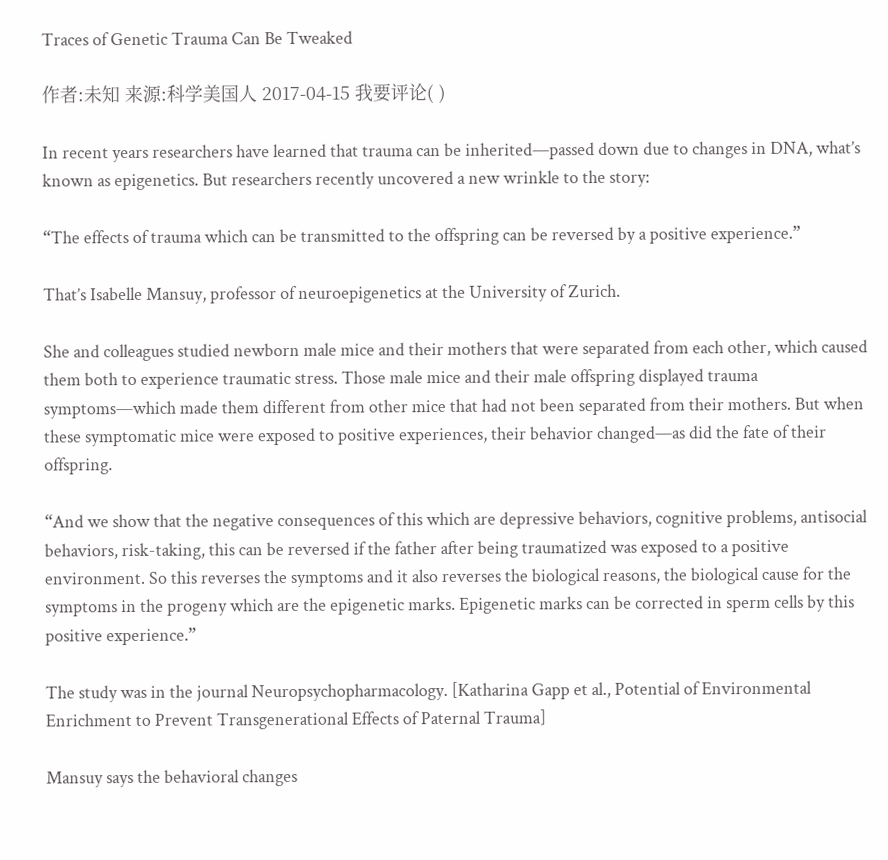Traces of Genetic Trauma Can Be Tweaked

作者:未知 来源:科学美国人 2017-04-15 我要评论( )

In recent years researchers have learned that trauma can be inherited—passed down due to changes in DNA, what’s known as epigenetics. But researchers recently uncovered a new wrinkle to the story:

“The effects of trauma which can be transmitted to the offspring can be reversed by a positive experience.”

That’s Isabelle Mansuy, professor of neuroepigenetics at the University of Zurich.

She and colleagues studied newborn male mice and their mothers that were separated from each other, which caused them both to experience traumatic stress. Those male mice and their male offspring displayed trauma symptoms—which made them different from other mice that had not been separated from their mothers. But when these symptomatic mice were exposed to positive experiences, their behavior changed—as did the fate of their offspring.

“And we show that the negative consequences of this which are depressive behaviors, cognitive problems, antisocial behaviors, risk-taking, this can be reversed if the father after being traumatized was exposed to a positive environment. So this reverses the symptoms and it also reverses the biological reasons, the biological cause for the symptoms in the progeny which are the epigenetic marks. Epigenetic marks can be corrected in sperm cells by this positive experience.”

The study was in the journal Neuropsychopharmacology. [Katharina Gapp et al., Potential of Environmental Enrichment to Prevent Transgenerational Effects of Paternal Trauma]

Mansuy says the behavioral changes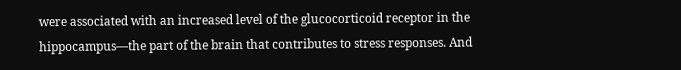were associated with an increased level of the glucocorticoid receptor in the hippocampus—the part of the brain that contributes to stress responses. And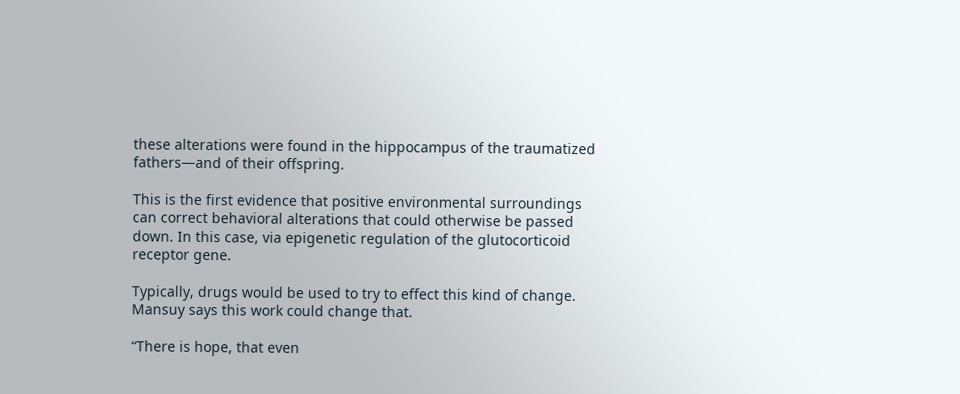these alterations were found in the hippocampus of the traumatized fathers—and of their offspring.

This is the first evidence that positive environmental surroundings can correct behavioral alterations that could otherwise be passed down. In this case, via epigenetic regulation of the glutocorticoid receptor gene.

Typically, drugs would be used to try to effect this kind of change. Mansuy says this work could change that.

“There is hope, that even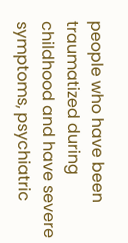people who have been traumatized during childhood and have severe symptoms, psychiatric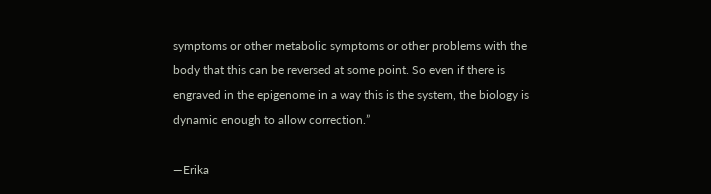symptoms or other metabolic symptoms or other problems with the body that this can be reversed at some point. So even if there is engraved in the epigenome in a way this is the system, the biology is dynamic enough to allow correction.”

—Erika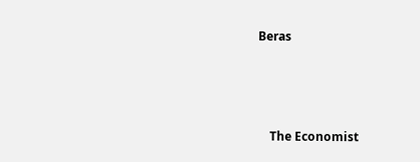Beras






    The Economist